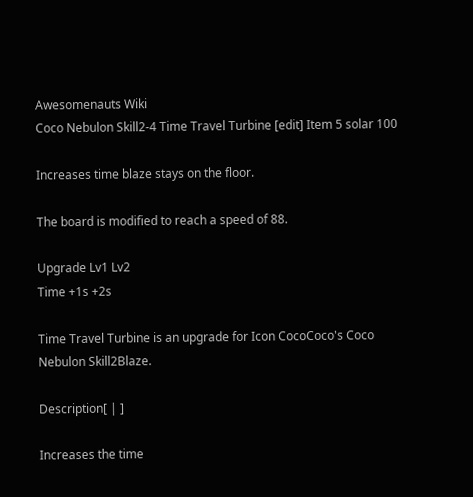Awesomenauts Wiki
Coco Nebulon Skill2-4 Time Travel Turbine [edit] Item 5 solar 100

Increases time blaze stays on the floor.

The board is modified to reach a speed of 88.

Upgrade Lv1 Lv2
Time +1s +2s

Time Travel Turbine is an upgrade for Icon CocoCoco's Coco Nebulon Skill2Blaze.

Description[ | ]

Increases the time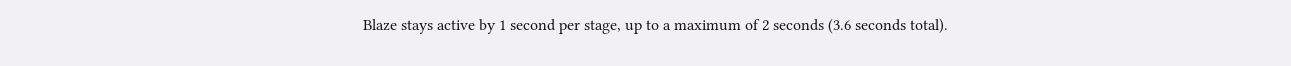Blaze stays active by 1 second per stage, up to a maximum of 2 seconds (3.6 seconds total).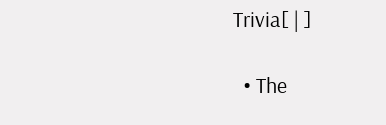Trivia[ | ]

  • The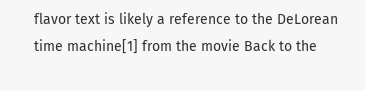flavor text is likely a reference to the DeLorean time machine[1] from the movie Back to the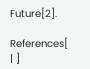Future[2].

References[ | ]